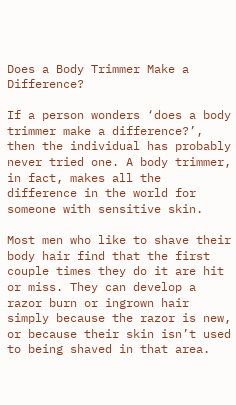Does a Body Trimmer Make a Difference?

If a person wonders ‘does a body trimmer make a difference?’, then the individual has probably never tried one. A body trimmer, in fact, makes all the difference in the world for someone with sensitive skin.

Most men who like to shave their body hair find that the first couple times they do it are hit or miss. They can develop a razor burn or ingrown hair simply because the razor is new, or because their skin isn’t used to being shaved in that area.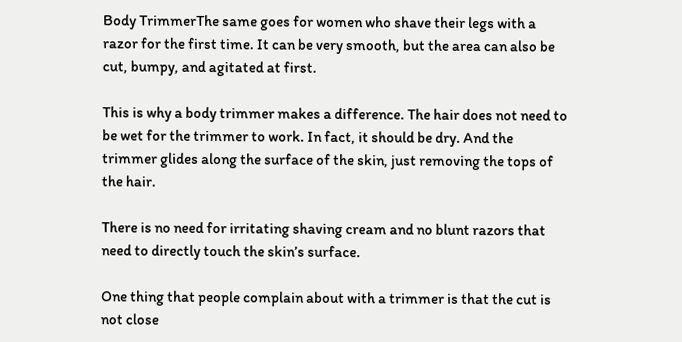Body TrimmerThe same goes for women who shave their legs with a razor for the first time. It can be very smooth, but the area can also be cut, bumpy, and agitated at first.

This is why a body trimmer makes a difference. The hair does not need to be wet for the trimmer to work. In fact, it should be dry. And the trimmer glides along the surface of the skin, just removing the tops of the hair.

There is no need for irritating shaving cream and no blunt razors that need to directly touch the skin’s surface.

One thing that people complain about with a trimmer is that the cut is not close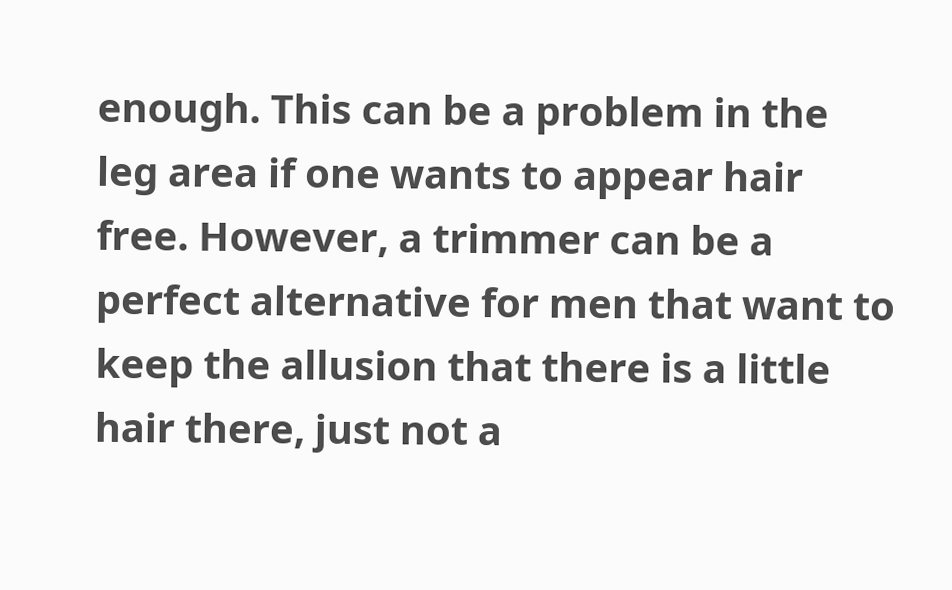enough. This can be a problem in the leg area if one wants to appear hair free. However, a trimmer can be a perfect alternative for men that want to keep the allusion that there is a little hair there, just not a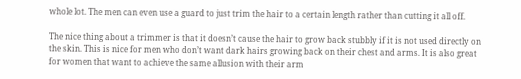whole lot. The men can even use a guard to just trim the hair to a certain length rather than cutting it all off.

The nice thing about a trimmer is that it doesn’t cause the hair to grow back stubbly if it is not used directly on the skin. This is nice for men who don’t want dark hairs growing back on their chest and arms. It is also great for women that want to achieve the same allusion with their arm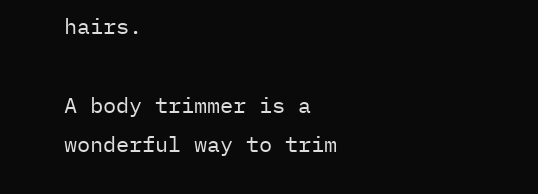hairs.

A body trimmer is a wonderful way to trim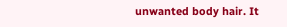unwanted body hair. It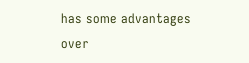has some advantages over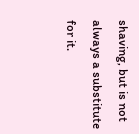shaving, but is not always a substitute for it.